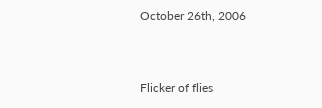October 26th, 2006


Flicker of flies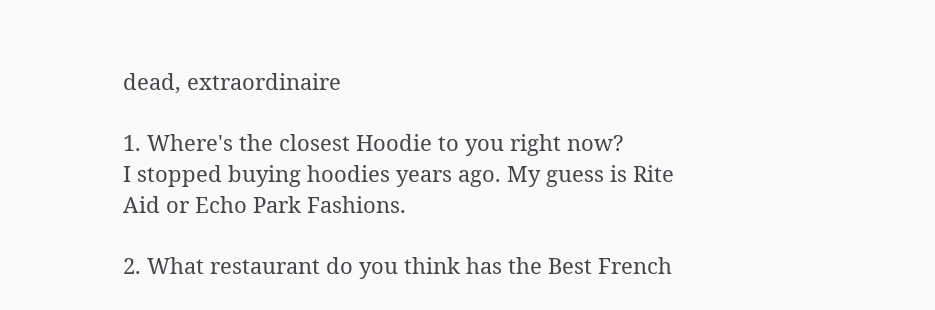dead, extraordinaire

1. Where's the closest Hoodie to you right now?
I stopped buying hoodies years ago. My guess is Rite Aid or Echo Park Fashions.

2. What restaurant do you think has the Best French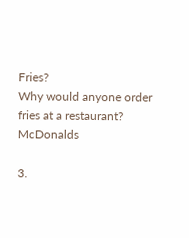Fries?
Why would anyone order fries at a restaurant? McDonalds

3.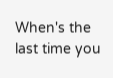When's the last time you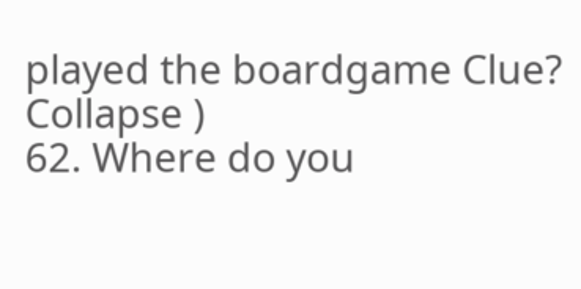played the boardgame Clue?
Collapse )
62. Where do you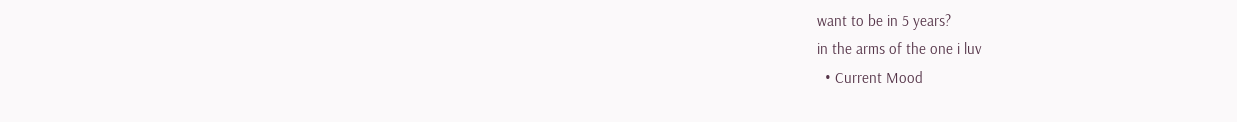want to be in 5 years?
in the arms of the one i luv
  • Current Mood